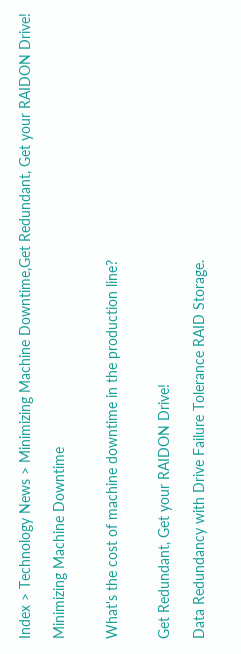Index > Technology News > Minimizing Machine Downtime,Get Redundant, Get your RAIDON Drive!

Minimizing Machine Downtime


What's the cost of machine downtime in the production line?


Get Redundant, Get your RAIDON Drive!

Data Redundancy with Drive Failure Tolerance RAID Storage.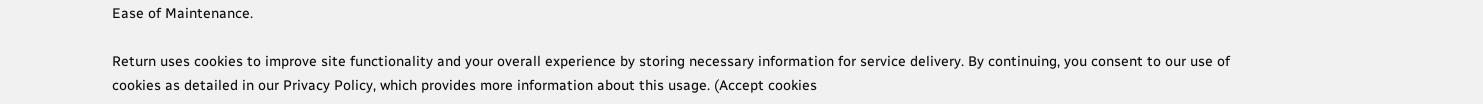Ease of Maintenance.

Return uses cookies to improve site functionality and your overall experience by storing necessary information for service delivery. By continuing, you consent to our use of cookies as detailed in our Privacy Policy, which provides more information about this usage. (Accept cookies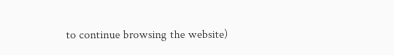to continue browsing the website)